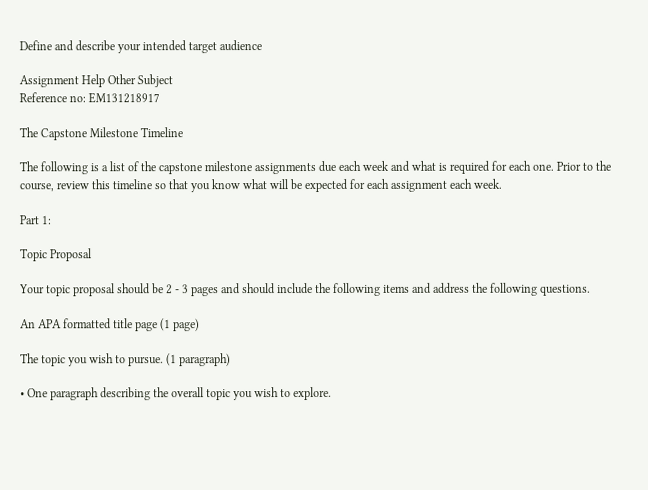Define and describe your intended target audience

Assignment Help Other Subject
Reference no: EM131218917

The Capstone Milestone Timeline

The following is a list of the capstone milestone assignments due each week and what is required for each one. Prior to the course, review this timeline so that you know what will be expected for each assignment each week.

Part 1:

Topic Proposal

Your topic proposal should be 2 - 3 pages and should include the following items and address the following questions.

An APA formatted title page (1 page)

The topic you wish to pursue. (1 paragraph)

• One paragraph describing the overall topic you wish to explore.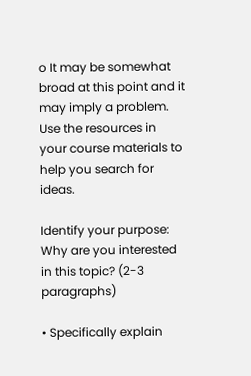o It may be somewhat broad at this point and it may imply a problem. Use the resources in your course materials to help you search for ideas.

Identify your purpose: Why are you interested in this topic? (2-3 paragraphs)

• Specifically explain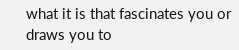what it is that fascinates you or draws you to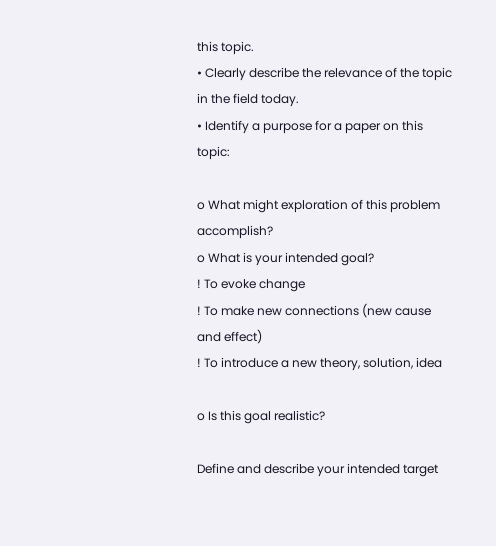this topic.
• Clearly describe the relevance of the topic in the field today.
• Identify a purpose for a paper on this topic:

o What might exploration of this problem accomplish?
o What is your intended goal?
! To evoke change
! To make new connections (new cause and effect)
! To introduce a new theory, solution, idea

o Is this goal realistic?

Define and describe your intended target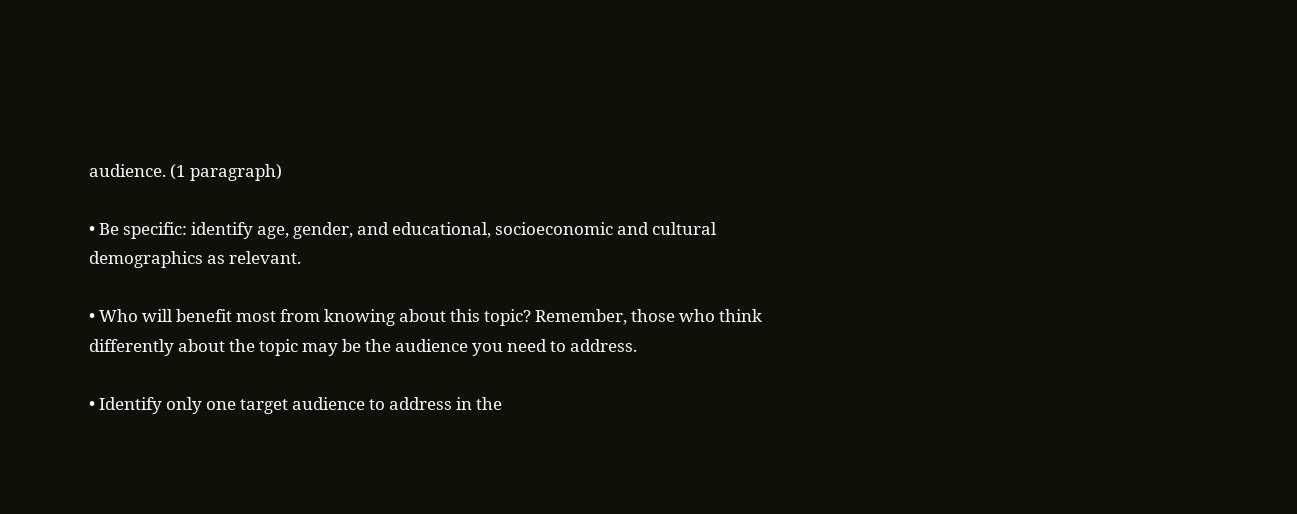audience. (1 paragraph)

• Be specific: identify age, gender, and educational, socioeconomic and cultural demographics as relevant.

• Who will benefit most from knowing about this topic? Remember, those who think differently about the topic may be the audience you need to address.

• Identify only one target audience to address in the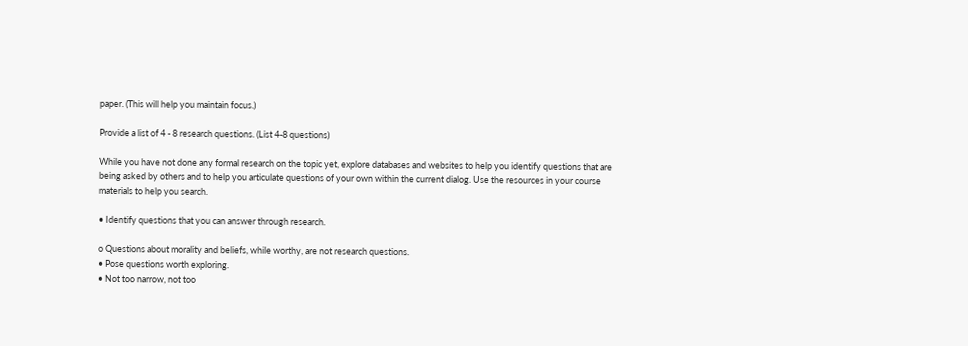paper. (This will help you maintain focus.)

Provide a list of 4 - 8 research questions. (List 4-8 questions)

While you have not done any formal research on the topic yet, explore databases and websites to help you identify questions that are being asked by others and to help you articulate questions of your own within the current dialog. Use the resources in your course materials to help you search.

• Identify questions that you can answer through research.

o Questions about morality and beliefs, while worthy, are not research questions.
• Pose questions worth exploring.
• Not too narrow, not too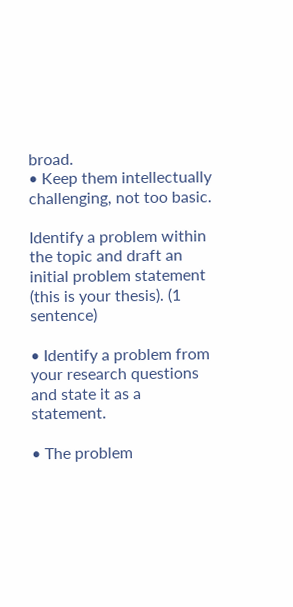broad.
• Keep them intellectually challenging, not too basic.

Identify a problem within the topic and draft an initial problem statement (this is your thesis). (1 sentence)

• Identify a problem from your research questions and state it as a statement.

• The problem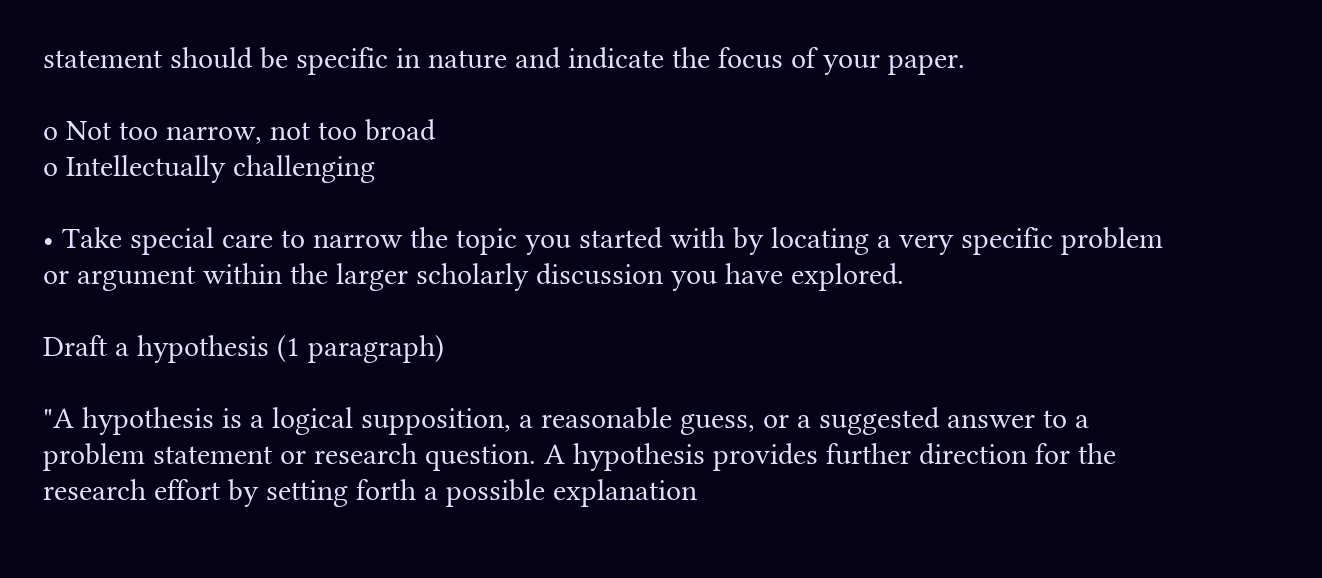statement should be specific in nature and indicate the focus of your paper.

o Not too narrow, not too broad
o Intellectually challenging

• Take special care to narrow the topic you started with by locating a very specific problem or argument within the larger scholarly discussion you have explored.

Draft a hypothesis (1 paragraph)

"A hypothesis is a logical supposition, a reasonable guess, or a suggested answer to a problem statement or research question. A hypothesis provides further direction for the research effort by setting forth a possible explanation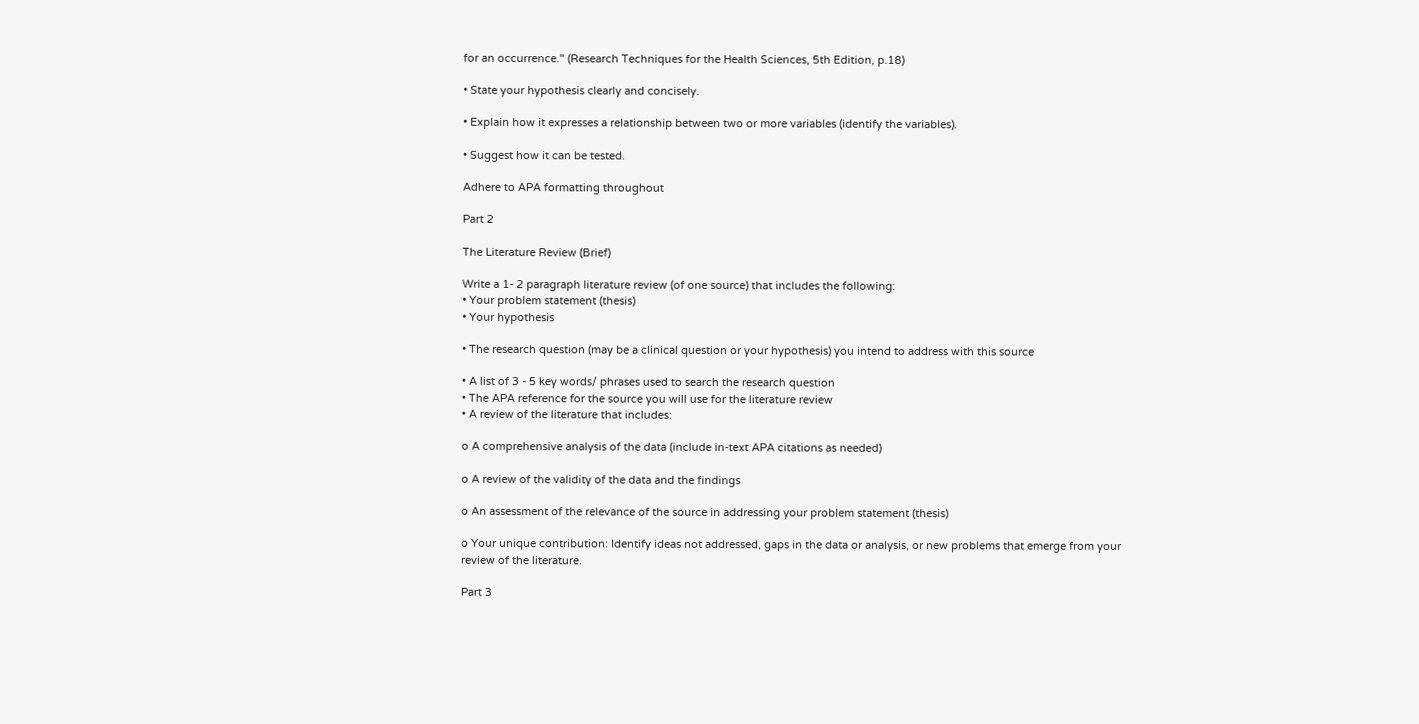for an occurrence." (Research Techniques for the Health Sciences, 5th Edition, p.18)

• State your hypothesis clearly and concisely.

• Explain how it expresses a relationship between two or more variables (identify the variables).

• Suggest how it can be tested.

Adhere to APA formatting throughout

Part 2

The Literature Review (Brief)

Write a 1- 2 paragraph literature review (of one source) that includes the following:
• Your problem statement (thesis)
• Your hypothesis

• The research question (may be a clinical question or your hypothesis) you intend to address with this source

• A list of 3 - 5 key words/ phrases used to search the research question
• The APA reference for the source you will use for the literature review
• A review of the literature that includes:

o A comprehensive analysis of the data (include in-text APA citations as needed)

o A review of the validity of the data and the findings

o An assessment of the relevance of the source in addressing your problem statement (thesis)

o Your unique contribution: Identify ideas not addressed, gaps in the data or analysis, or new problems that emerge from your review of the literature.

Part 3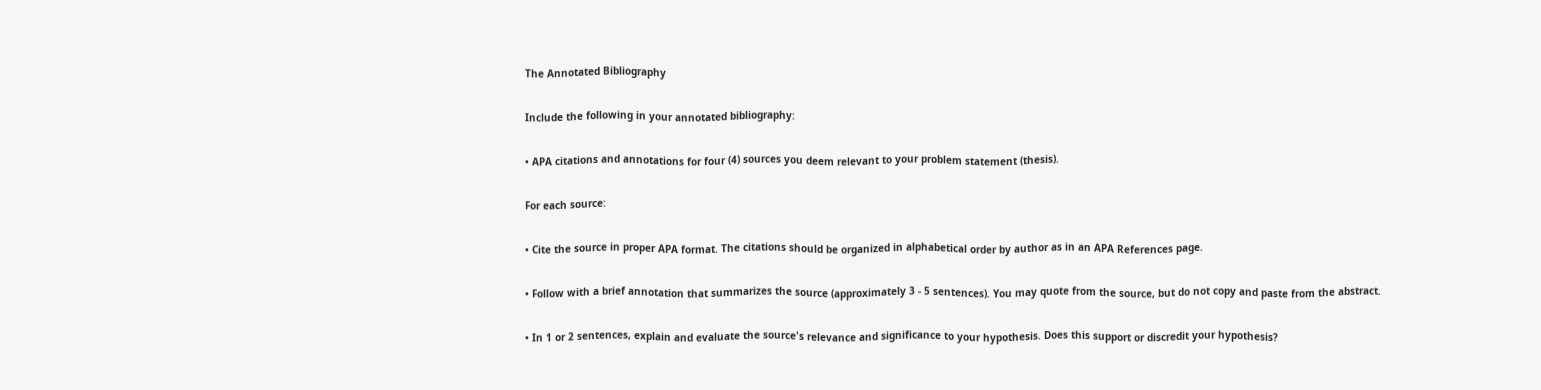The Annotated Bibliography

Include the following in your annotated bibliography:

• APA citations and annotations for four (4) sources you deem relevant to your problem statement (thesis).

For each source:

• Cite the source in proper APA format. The citations should be organized in alphabetical order by author as in an APA References page.

• Follow with a brief annotation that summarizes the source (approximately 3 - 5 sentences). You may quote from the source, but do not copy and paste from the abstract.

• In 1 or 2 sentences, explain and evaluate the source's relevance and significance to your hypothesis. Does this support or discredit your hypothesis?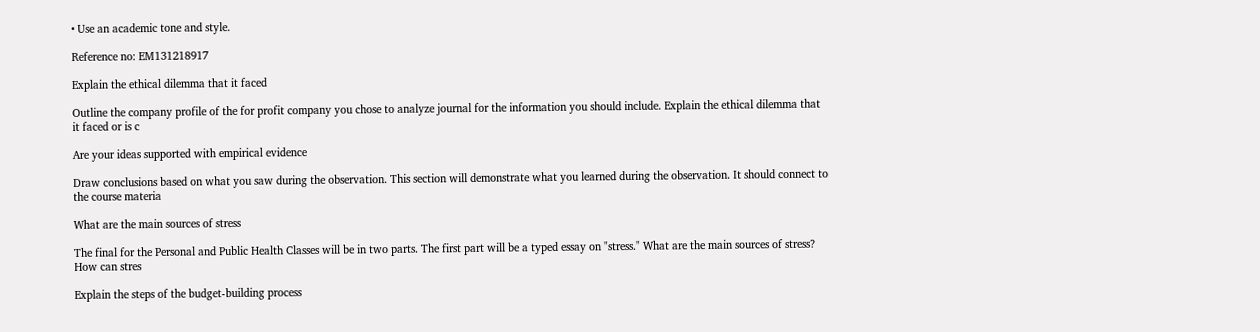• Use an academic tone and style.

Reference no: EM131218917

Explain the ethical dilemma that it faced

Outline the company profile of the for profit company you chose to analyze journal for the information you should include. Explain the ethical dilemma that it faced or is c

Are your ideas supported with empirical evidence

Draw conclusions based on what you saw during the observation. This section will demonstrate what you learned during the observation. It should connect to the course materia

What are the main sources of stress

The final for the Personal and Public Health Classes will be in two parts. The first part will be a typed essay on "stress." What are the main sources of stress? How can stres

Explain the steps of the budget-building process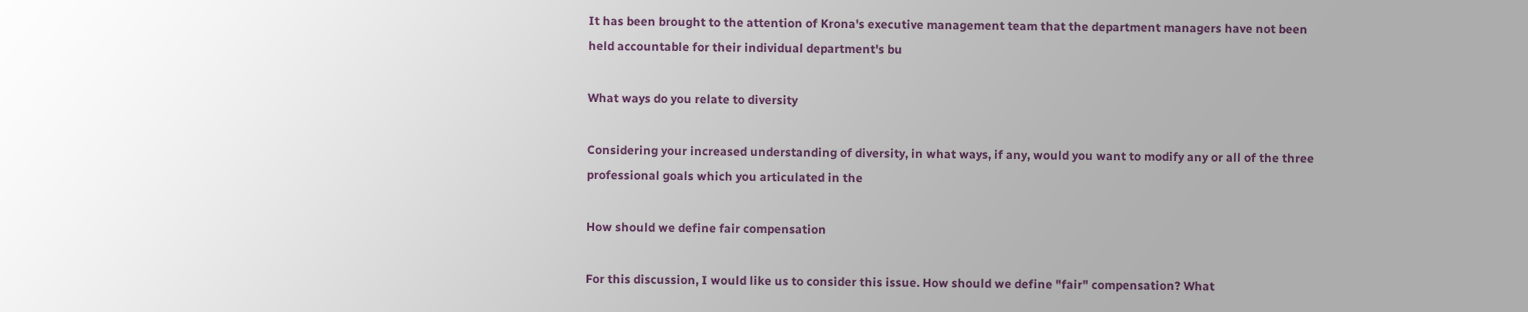It has been brought to the attention of Krona's executive management team that the department managers have not been held accountable for their individual department's bu

What ways do you relate to diversity

Considering your increased understanding of diversity, in what ways, if any, would you want to modify any or all of the three professional goals which you articulated in the

How should we define fair compensation

For this discussion, I would like us to consider this issue. How should we define "fair" compensation? What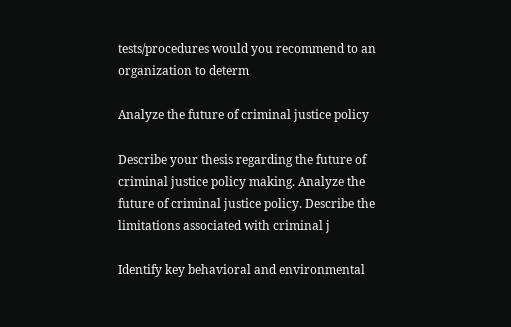tests/procedures would you recommend to an organization to determ

Analyze the future of criminal justice policy

Describe your thesis regarding the future of criminal justice policy making. Analyze the future of criminal justice policy. Describe the limitations associated with criminal j

Identify key behavioral and environmental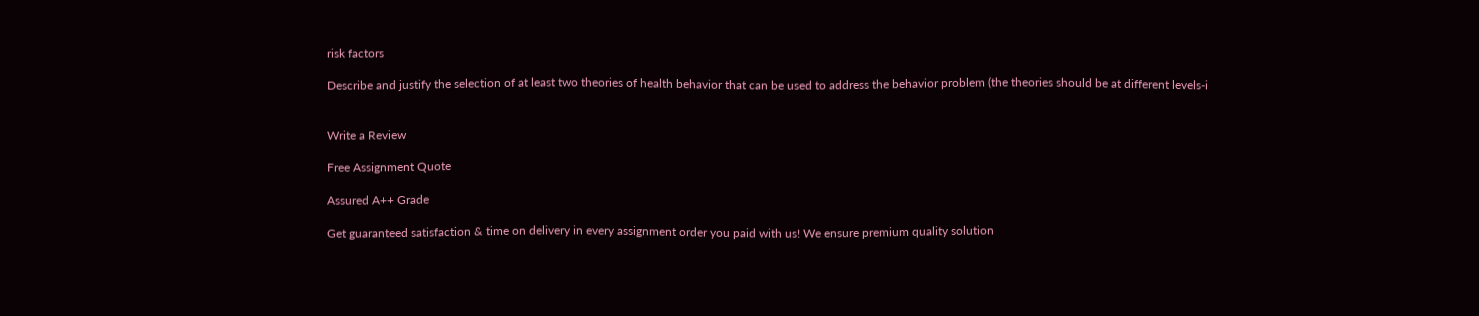risk factors

Describe and justify the selection of at least two theories of health behavior that can be used to address the behavior problem (the theories should be at different levels-i


Write a Review

Free Assignment Quote

Assured A++ Grade

Get guaranteed satisfaction & time on delivery in every assignment order you paid with us! We ensure premium quality solution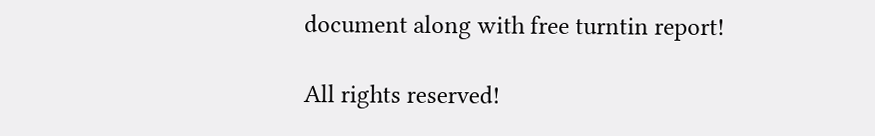document along with free turntin report!

All rights reserved!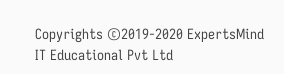Copyrights ©2019-2020 ExpertsMind IT Educational Pvt Ltd